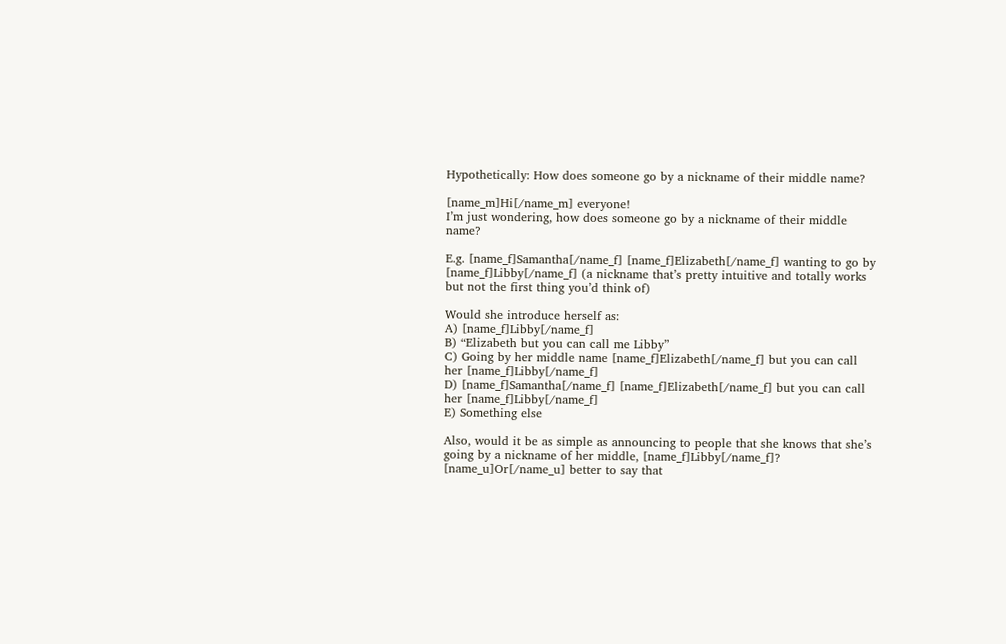Hypothetically: How does someone go by a nickname of their middle name?

[name_m]Hi[/name_m] everyone!
I’m just wondering, how does someone go by a nickname of their middle name?

E.g. [name_f]Samantha[/name_f] [name_f]Elizabeth[/name_f] wanting to go by [name_f]Libby[/name_f] (a nickname that’s pretty intuitive and totally works but not the first thing you’d think of)

Would she introduce herself as:
A) [name_f]Libby[/name_f]
B) “Elizabeth but you can call me Libby”
C) Going by her middle name [name_f]Elizabeth[/name_f] but you can call her [name_f]Libby[/name_f]
D) [name_f]Samantha[/name_f] [name_f]Elizabeth[/name_f] but you can call her [name_f]Libby[/name_f]
E) Something else

Also, would it be as simple as announcing to people that she knows that she’s going by a nickname of her middle, [name_f]Libby[/name_f]? [name_u]Or[/name_u] better to say that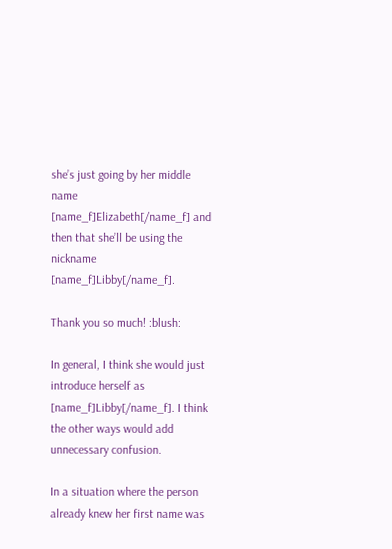she’s just going by her middle name [name_f]Elizabeth[/name_f] and then that she’ll be using the nickname [name_f]Libby[/name_f].

Thank you so much! :blush:

In general, I think she would just introduce herself as [name_f]Libby[/name_f]. I think the other ways would add unnecessary confusion.

In a situation where the person already knew her first name was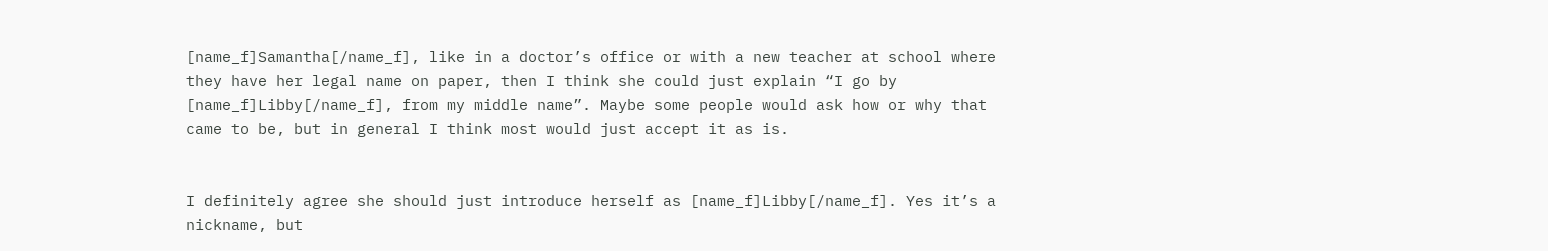[name_f]Samantha[/name_f], like in a doctor’s office or with a new teacher at school where they have her legal name on paper, then I think she could just explain “I go by [name_f]Libby[/name_f], from my middle name”. Maybe some people would ask how or why that came to be, but in general I think most would just accept it as is.


I definitely agree she should just introduce herself as [name_f]Libby[/name_f]. Yes it’s a nickname, but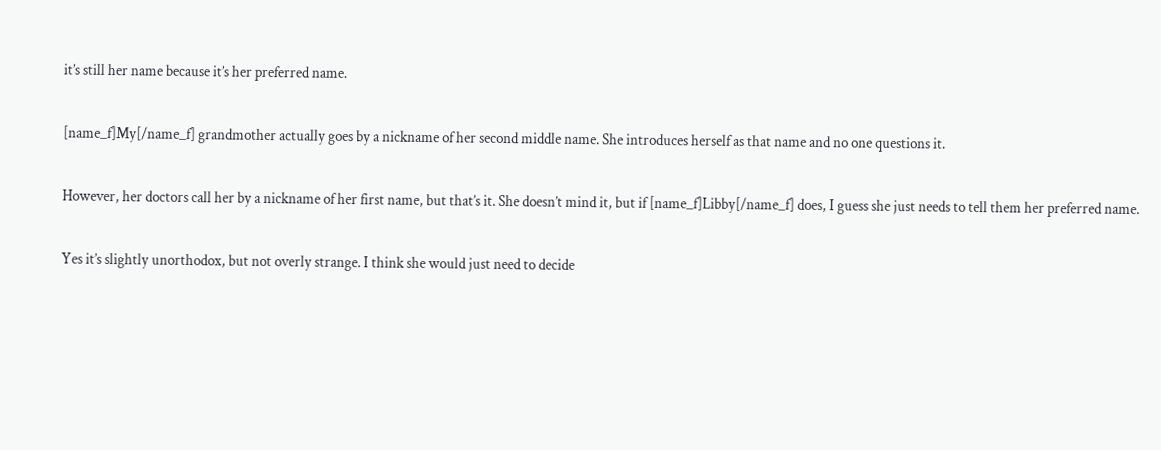it’s still her name because it’s her preferred name.

[name_f]My[/name_f] grandmother actually goes by a nickname of her second middle name. She introduces herself as that name and no one questions it.

However, her doctors call her by a nickname of her first name, but that’s it. She doesn’t mind it, but if [name_f]Libby[/name_f] does, I guess she just needs to tell them her preferred name.

Yes it’s slightly unorthodox, but not overly strange. I think she would just need to decide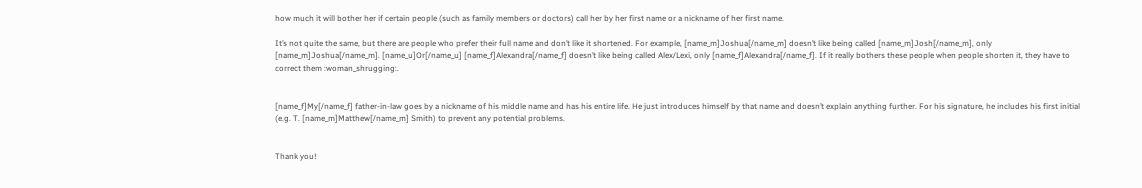how much it will bother her if certain people (such as family members or doctors) call her by her first name or a nickname of her first name.

It’s not quite the same, but there are people who prefer their full name and don’t like it shortened. For example, [name_m]Joshua[/name_m] doesn’t like being called [name_m]Josh[/name_m], only [name_m]Joshua[/name_m]. [name_u]Or[/name_u] [name_f]Alexandra[/name_f] doesn’t like being called Alex/Lexi, only [name_f]Alexandra[/name_f]. If it really bothers these people when people shorten it, they have to correct them :woman_shrugging:.


[name_f]My[/name_f] father-in-law goes by a nickname of his middle name and has his entire life. He just introduces himself by that name and doesn’t explain anything further. For his signature, he includes his first initial (e.g. T. [name_m]Matthew[/name_m] Smith) to prevent any potential problems.


Thank you!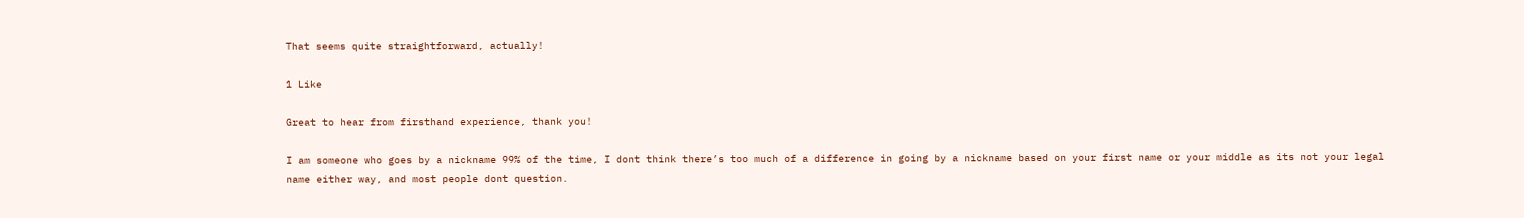That seems quite straightforward, actually!

1 Like

Great to hear from firsthand experience, thank you!

I am someone who goes by a nickname 99% of the time, I dont think there’s too much of a difference in going by a nickname based on your first name or your middle as its not your legal name either way, and most people dont question.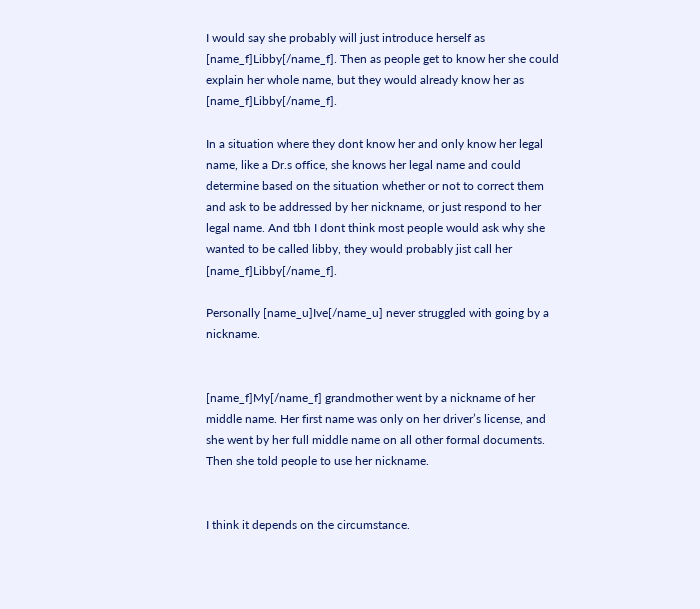I would say she probably will just introduce herself as [name_f]Libby[/name_f]. Then as people get to know her she could explain her whole name, but they would already know her as [name_f]Libby[/name_f].

In a situation where they dont know her and only know her legal name, like a Dr.s office, she knows her legal name and could determine based on the situation whether or not to correct them and ask to be addressed by her nickname, or just respond to her legal name. And tbh I dont think most people would ask why she wanted to be called libby, they would probably jist call her [name_f]Libby[/name_f].

Personally [name_u]Ive[/name_u] never struggled with going by a nickname.


[name_f]My[/name_f] grandmother went by a nickname of her middle name. Her first name was only on her driver’s license, and she went by her full middle name on all other formal documents. Then she told people to use her nickname.


I think it depends on the circumstance.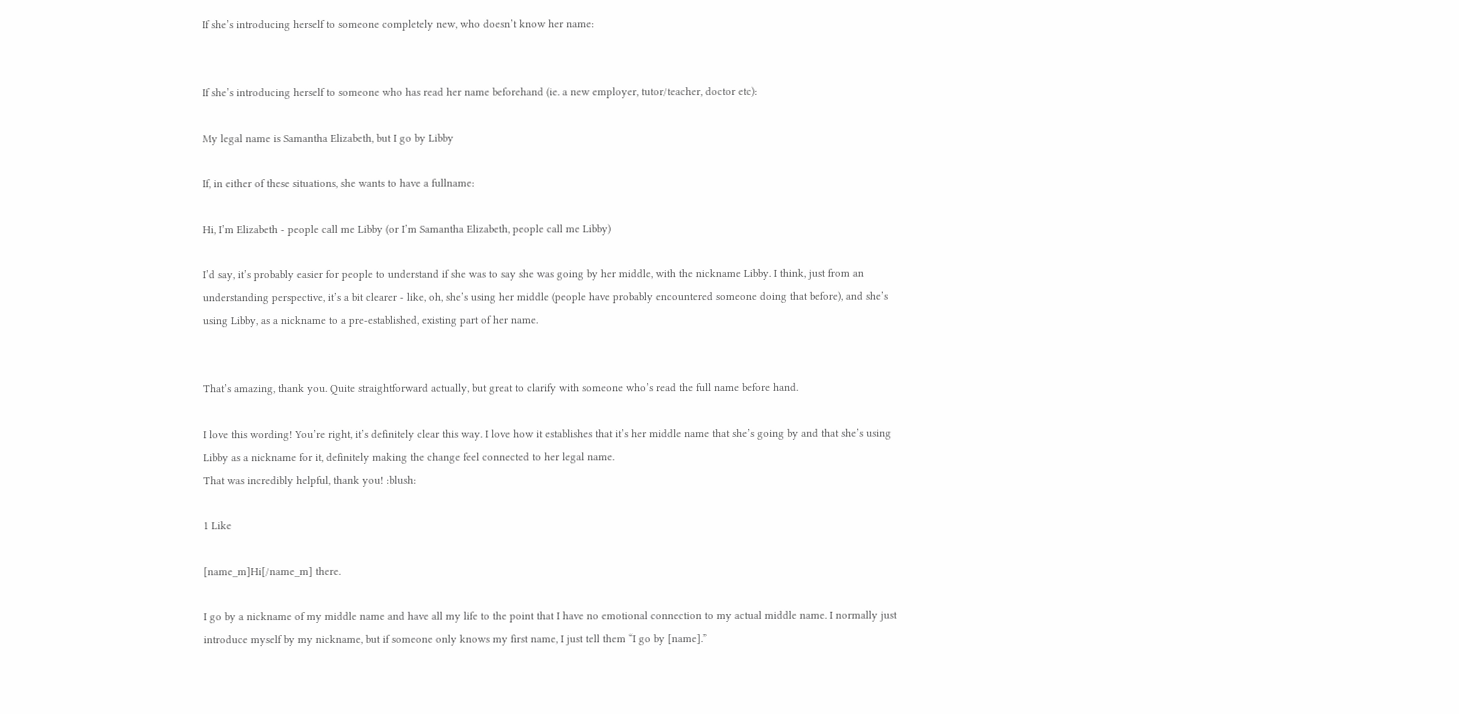If she’s introducing herself to someone completely new, who doesn’t know her name:


If she’s introducing herself to someone who has read her name beforehand (ie. a new employer, tutor/teacher, doctor etc):

My legal name is Samantha Elizabeth, but I go by Libby

If, in either of these situations, she wants to have a fullname:

Hi, I’m Elizabeth - people call me Libby (or I’m Samantha Elizabeth, people call me Libby)

I’d say, it’s probably easier for people to understand if she was to say she was going by her middle, with the nickname Libby. I think, just from an understanding perspective, it’s a bit clearer - like, oh, she’s using her middle (people have probably encountered someone doing that before), and she’s using Libby, as a nickname to a pre-established, existing part of her name.


That’s amazing, thank you. Quite straightforward actually, but great to clarify with someone who’s read the full name before hand.

I love this wording! You’re right, it’s definitely clear this way. I love how it establishes that it’s her middle name that she’s going by and that she’s using Libby as a nickname for it, definitely making the change feel connected to her legal name.
That was incredibly helpful, thank you! :blush:

1 Like

[name_m]Hi[/name_m] there.

I go by a nickname of my middle name and have all my life to the point that I have no emotional connection to my actual middle name. I normally just introduce myself by my nickname, but if someone only knows my first name, I just tell them “I go by [name].”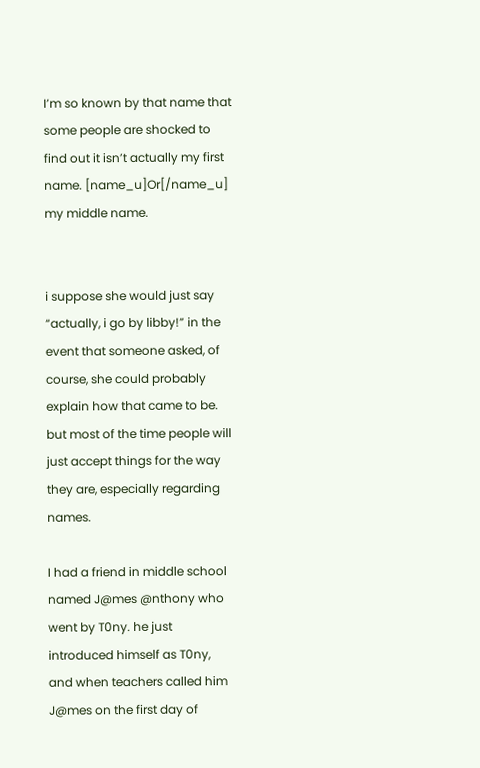I’m so known by that name that some people are shocked to find out it isn’t actually my first name. [name_u]Or[/name_u] my middle name.


i suppose she would just say “actually, i go by libby!” in the event that someone asked, of course, she could probably explain how that came to be. but most of the time people will just accept things for the way they are, especially regarding names.

I had a friend in middle school named J@mes @nthony who went by T0ny. he just introduced himself as T0ny, and when teachers called him J@mes on the first day of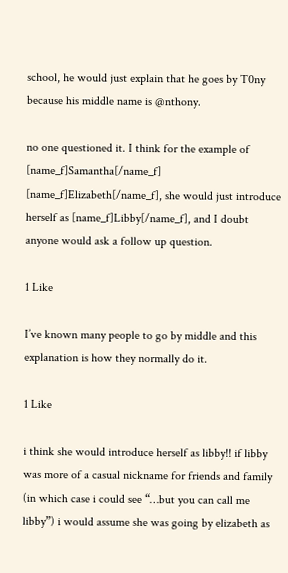school, he would just explain that he goes by T0ny because his middle name is @nthony.

no one questioned it. I think for the example of [name_f]Samantha[/name_f] [name_f]Elizabeth[/name_f], she would just introduce herself as [name_f]Libby[/name_f], and I doubt anyone would ask a follow up question.

1 Like

I’ve known many people to go by middle and this explanation is how they normally do it.

1 Like

i think she would introduce herself as libby!! if libby was more of a casual nickname for friends and family (in which case i could see “…but you can call me libby”) i would assume she was going by elizabeth as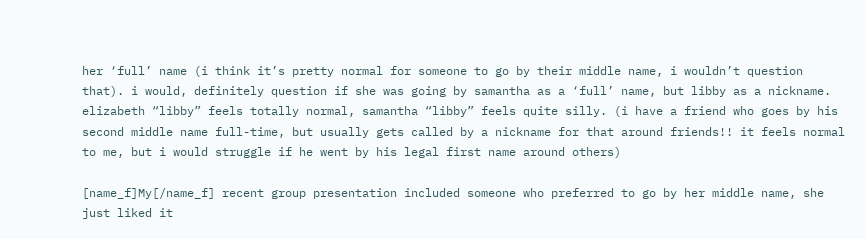her ‘full’ name (i think it’s pretty normal for someone to go by their middle name, i wouldn’t question that). i would, definitely question if she was going by samantha as a ‘full’ name, but libby as a nickname. elizabeth “libby” feels totally normal, samantha “libby” feels quite silly. (i have a friend who goes by his second middle name full-time, but usually gets called by a nickname for that around friends!! it feels normal to me, but i would struggle if he went by his legal first name around others)

[name_f]My[/name_f] recent group presentation included someone who preferred to go by her middle name, she just liked it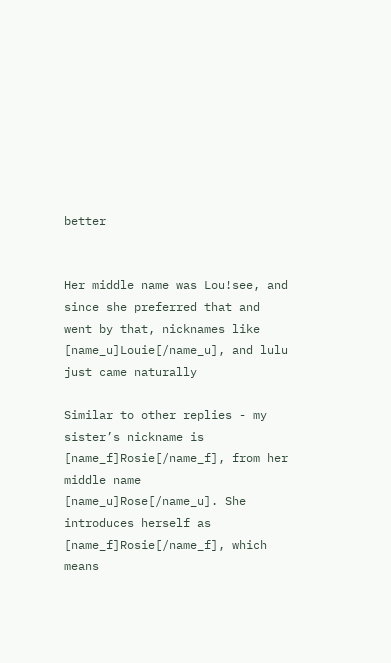better


Her middle name was Lou!see, and since she preferred that and went by that, nicknames like [name_u]Louie[/name_u], and lulu just came naturally

Similar to other replies - my sister’s nickname is [name_f]Rosie[/name_f], from her middle name [name_u]Rose[/name_u]. She introduces herself as [name_f]Rosie[/name_f], which means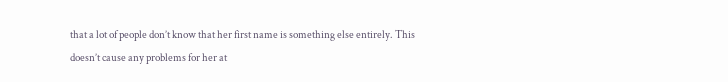that a lot of people don’t know that her first name is something else entirely. This doesn’t cause any problems for her at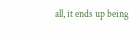all, it ends up being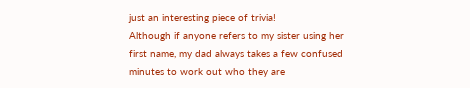just an interesting piece of trivia!
Although if anyone refers to my sister using her first name, my dad always takes a few confused minutes to work out who they are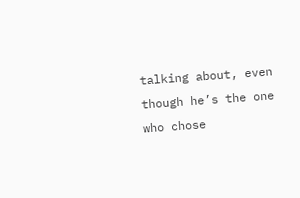talking about, even though he’s the one who chose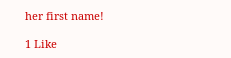her first name!

1 Like